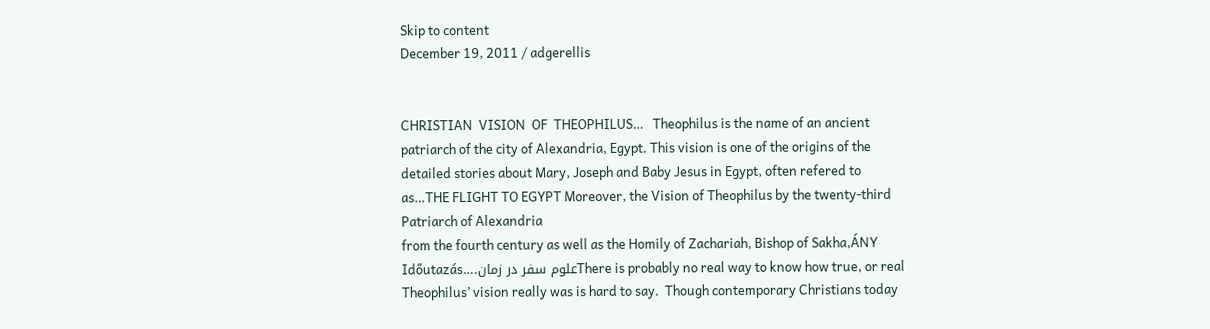Skip to content
December 19, 2011 / adgerellis


CHRISTIAN  VISION  OF  THEOPHILUS…   Theophilus is the name of an ancient patriarch of the city of Alexandria, Egypt. This vision is one of the origins of the detailed stories about Mary, Joseph and Baby Jesus in Egypt, often refered to as…THE FLIGHT TO EGYPT Moreover, the Vision of Theophilus by the twenty-third Patriarch of Alexandria
from the fourth century as well as the Homily of Zachariah, Bishop of Sakha,ÁNY Időutazás….علوم سفر در زمانThere is probably no real way to know how true, or real Theophilus’ vision really was is hard to say.  Though contemporary Christians today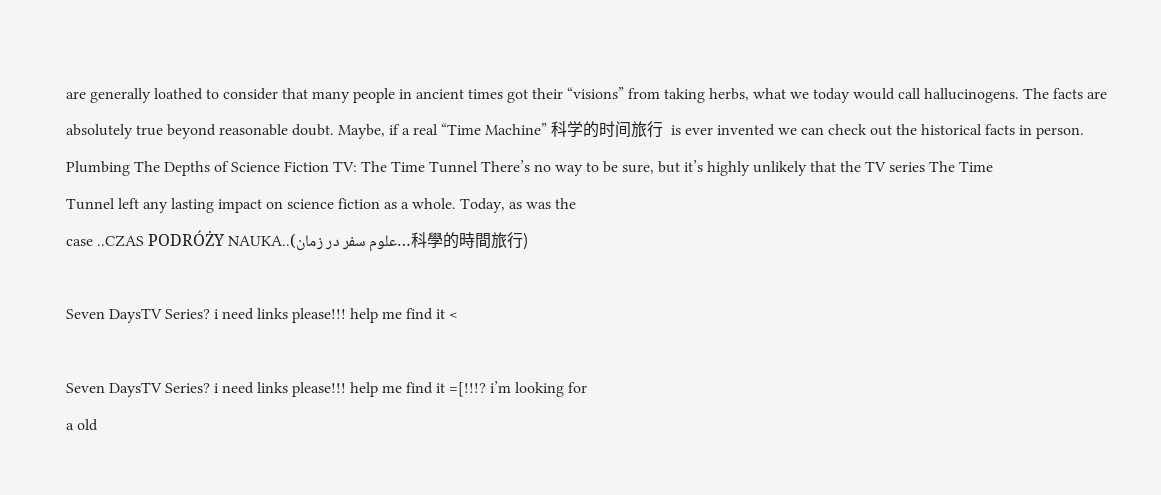are generally loathed to consider that many people in ancient times got their “visions” from taking herbs, what we today would call hallucinogens. The facts are absolutely true beyond reasonable doubt. Maybe, if a real “Time Machine” 科学的时间旅行  is ever invented we can check out the historical facts in person.  Plumbing The Depths of Science Fiction TV: The Time Tunnel There’s no way to be sure, but it’s highly unlikely that the TV series The Time
Tunnel left any lasting impact on science fiction as a whole. Today, as was the
case ..CZAS PODRÓŻY NAUKA..(علوم سفر در زمان…科學的時間旅行)

Seven DaysTV Series? i need links please!!! help me find it <

Seven DaysTV Series? i need links please!!! help me find it =[!!!? i’m looking for
a old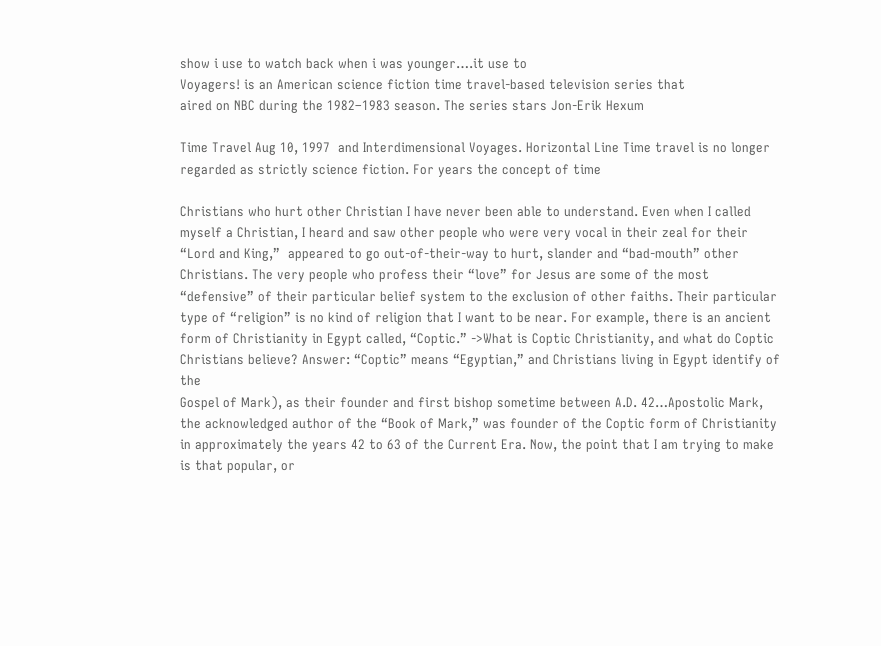show i use to watch back when i was younger….it use to
Voyagers! is an American science fiction time travel-based television series that
aired on NBC during the 1982–1983 season. The series stars Jon-Erik Hexum

Time Travel Aug 10, 1997  and Interdimensional Voyages. Horizontal Line Time travel is no longer
regarded as strictly science fiction. For years the concept of time

Christians who hurt other Christian I have never been able to understand. Even when I called myself a Christian, I heard and saw other people who were very vocal in their zeal for their “Lord and King,”  appeared to go out-of-their-way to hurt, slander and “bad-mouth” other Christians. The very people who profess their “love” for Jesus are some of the most “defensive” of their particular belief system to the exclusion of other faiths. Their particular type of “religion” is no kind of religion that I want to be near. For example, there is an ancient form of Christianity in Egypt called, “Coptic.” ->What is Coptic Christianity, and what do Coptic Christians believe? Answer: “Coptic” means “Egyptian,” and Christians living in Egypt identify of the
Gospel of Mark), as their founder and first bishop sometime between A.D. 42…Apostolic Mark, the acknowledged author of the “Book of Mark,” was founder of the Coptic form of Christianity in approximately the years 42 to 63 of the Current Era. Now, the point that I am trying to make is that popular, or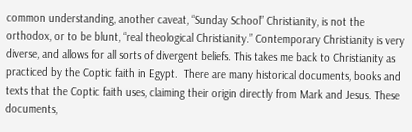common understanding, another caveat, “Sunday School” Christianity, is not the orthodox, or to be blunt, “real theological Christianity.” Contemporary Christianity is very diverse, and allows for all sorts of divergent beliefs. This takes me back to Christianity as practiced by the Coptic faith in Egypt.  There are many historical documents, books and texts that the Coptic faith uses, claiming their origin directly from Mark and Jesus. These documents,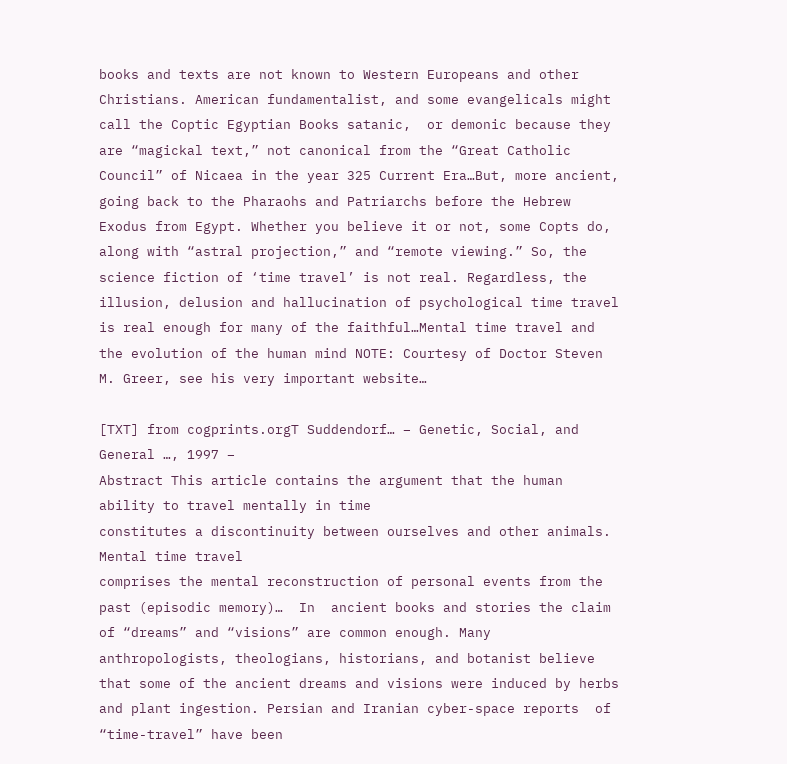books and texts are not known to Western Europeans and other Christians. American fundamentalist, and some evangelicals might call the Coptic Egyptian Books satanic,  or demonic because they are “magickal text,” not canonical from the “Great Catholic Council” of Nicaea in the year 325 Current Era…But, more ancient, going back to the Pharaohs and Patriarchs before the Hebrew Exodus from Egypt. Whether you believe it or not, some Copts do, along with “astral projection,” and “remote viewing.” So, the science fiction of ‘time travel’ is not real. Regardless, the illusion, delusion and hallucination of psychological time travel is real enough for many of the faithful…Mental time travel and the evolution of the human mind NOTE: Courtesy of Doctor Steven M. Greer, see his very important website…

[TXT] from cogprints.orgT Suddendorf… – Genetic, Social, and General …, 1997 –
Abstract This article contains the argument that the human ability to travel mentally in time
constitutes a discontinuity between ourselves and other animals. Mental time travel
comprises the mental reconstruction of personal events from the past (episodic memory)…  In  ancient books and stories the claim of “dreams” and “visions” are common enough. Many anthropologists, theologians, historians, and botanist believe that some of the ancient dreams and visions were induced by herbs and plant ingestion. Persian and Iranian cyber-space reports  of “time-travel” have been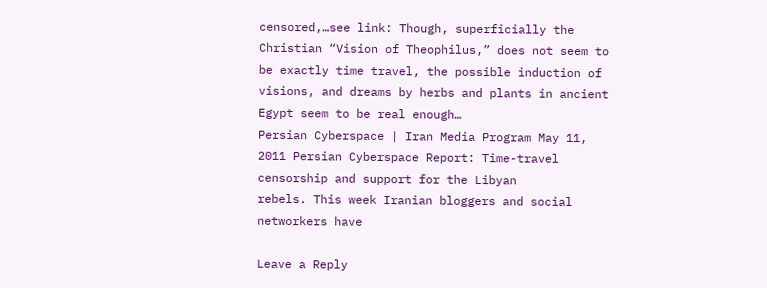censored,…see link: Though, superficially the Christian “Vision of Theophilus,” does not seem to be exactly time travel, the possible induction of visions, and dreams by herbs and plants in ancient Egypt seem to be real enough…
Persian Cyberspace | Iran Media Program May 11, 2011 Persian Cyberspace Report: Time-travel censorship and support for the Libyan
rebels. This week Iranian bloggers and social networkers have

Leave a Reply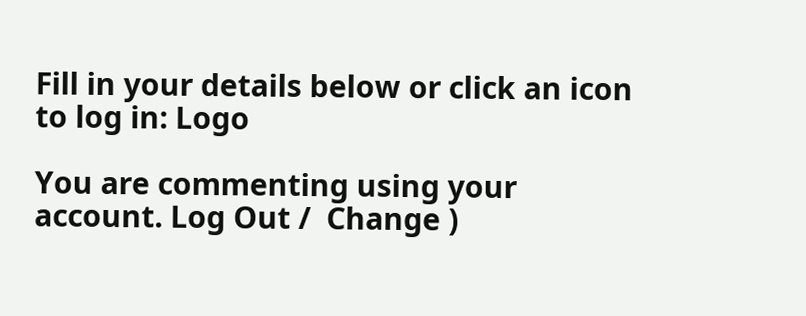Fill in your details below or click an icon to log in: Logo

You are commenting using your account. Log Out /  Change )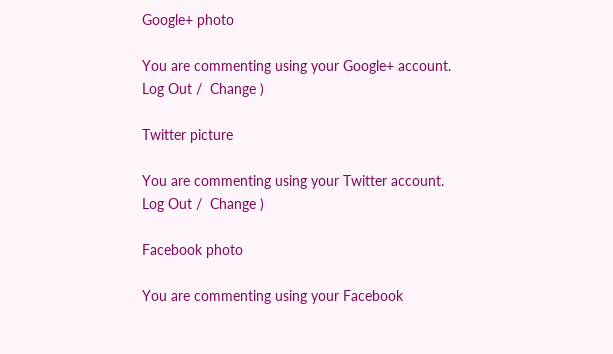Google+ photo

You are commenting using your Google+ account. Log Out /  Change )

Twitter picture

You are commenting using your Twitter account. Log Out /  Change )

Facebook photo

You are commenting using your Facebook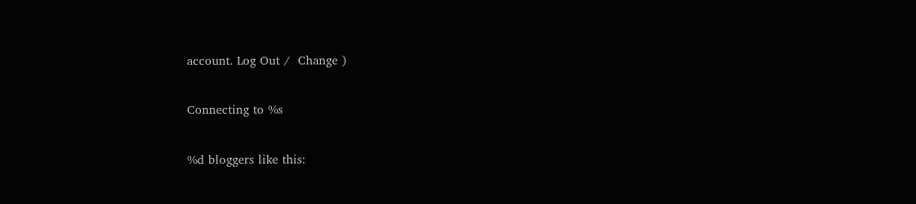account. Log Out /  Change )

Connecting to %s

%d bloggers like this: